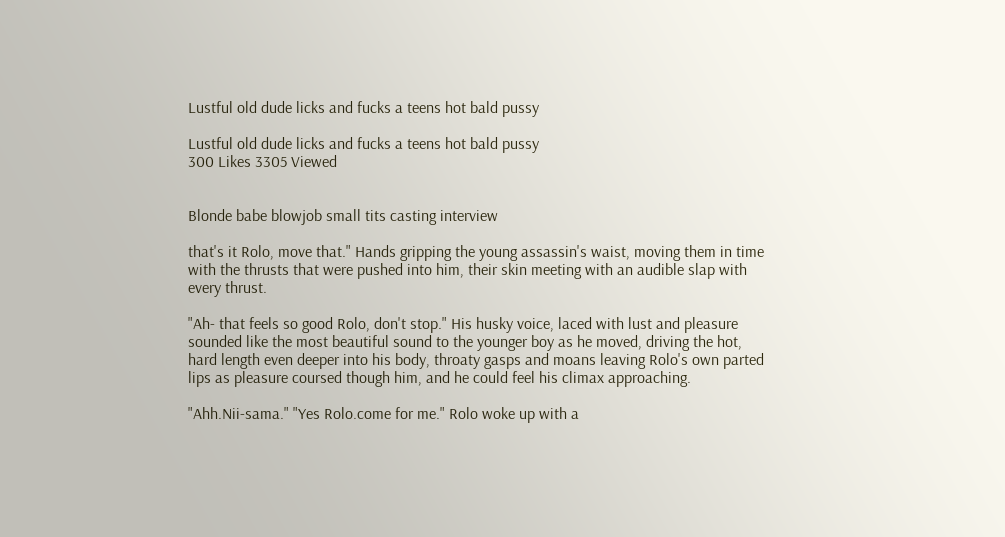Lustful old dude licks and fucks a teens hot bald pussy

Lustful old dude licks and fucks a teens hot bald pussy
300 Likes 3305 Viewed


Blonde babe blowjob small tits casting interview

that's it Rolo, move that." Hands gripping the young assassin's waist, moving them in time with the thrusts that were pushed into him, their skin meeting with an audible slap with every thrust.

"Ah- that feels so good Rolo, don't stop." His husky voice, laced with lust and pleasure sounded like the most beautiful sound to the younger boy as he moved, driving the hot, hard length even deeper into his body, throaty gasps and moans leaving Rolo's own parted lips as pleasure coursed though him, and he could feel his climax approaching.

"Ahh.Nii-sama." "Yes Rolo.come for me." Rolo woke up with a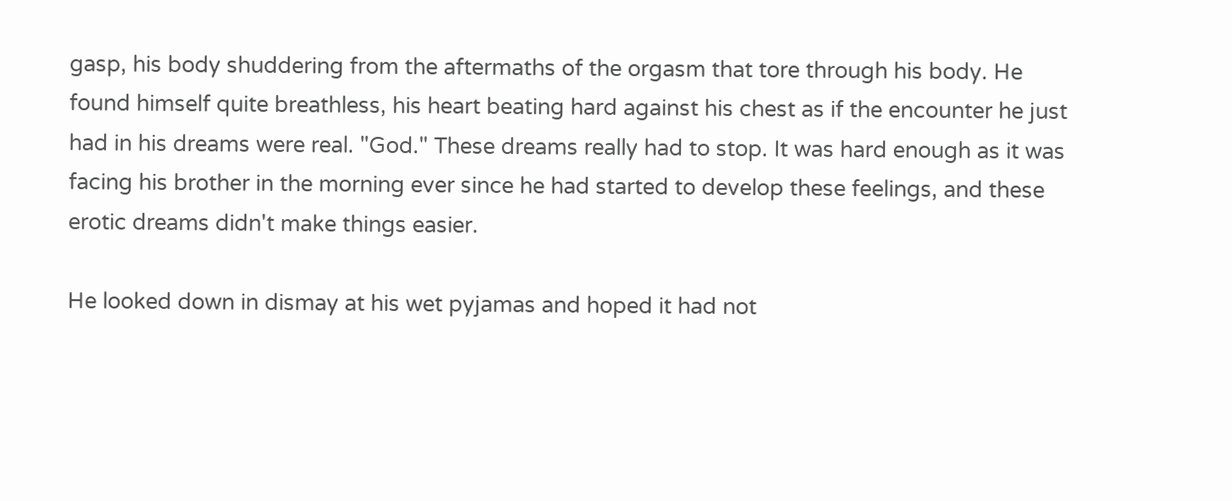gasp, his body shuddering from the aftermaths of the orgasm that tore through his body. He found himself quite breathless, his heart beating hard against his chest as if the encounter he just had in his dreams were real. "God." These dreams really had to stop. It was hard enough as it was facing his brother in the morning ever since he had started to develop these feelings, and these erotic dreams didn't make things easier.

He looked down in dismay at his wet pyjamas and hoped it had not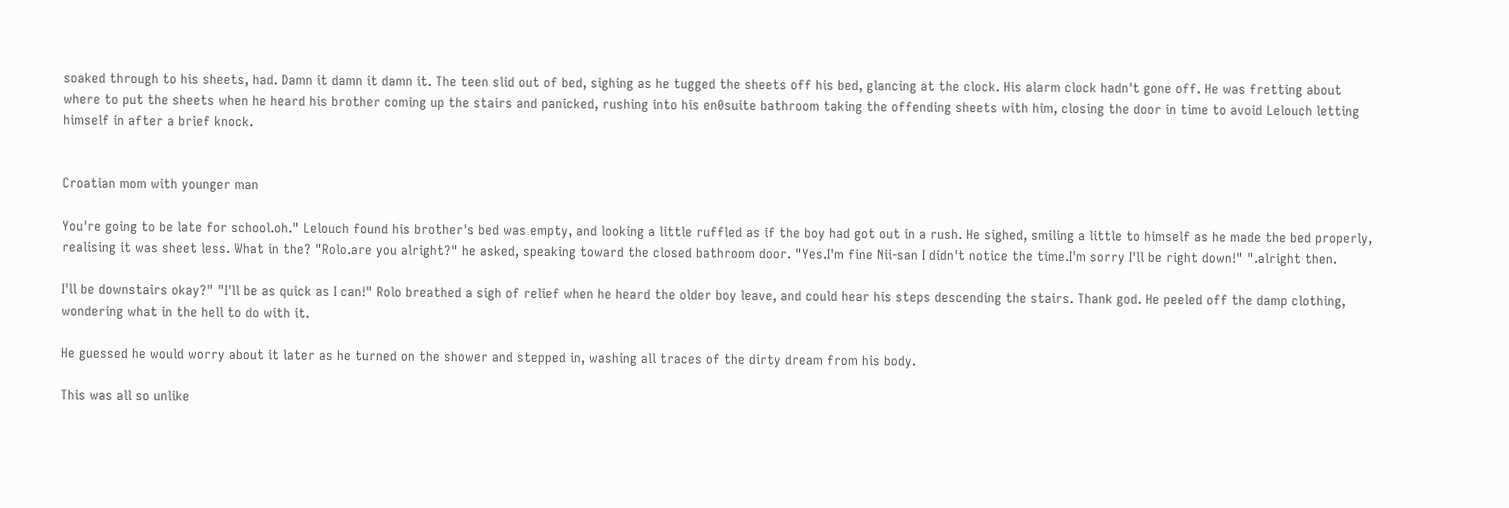soaked through to his sheets, had. Damn it damn it damn it. The teen slid out of bed, sighing as he tugged the sheets off his bed, glancing at the clock. His alarm clock hadn't gone off. He was fretting about where to put the sheets when he heard his brother coming up the stairs and panicked, rushing into his en0suite bathroom taking the offending sheets with him, closing the door in time to avoid Lelouch letting himself in after a brief knock.


Croatian mom with younger man

You're going to be late for school.oh." Lelouch found his brother's bed was empty, and looking a little ruffled as if the boy had got out in a rush. He sighed, smiling a little to himself as he made the bed properly, realising it was sheet less. What in the? "Rolo.are you alright?" he asked, speaking toward the closed bathroom door. "Yes.I'm fine Nii-san I didn't notice the time.I'm sorry I'll be right down!" ".alright then.

I'll be downstairs okay?" "I'll be as quick as I can!" Rolo breathed a sigh of relief when he heard the older boy leave, and could hear his steps descending the stairs. Thank god. He peeled off the damp clothing, wondering what in the hell to do with it.

He guessed he would worry about it later as he turned on the shower and stepped in, washing all traces of the dirty dream from his body.

This was all so unlike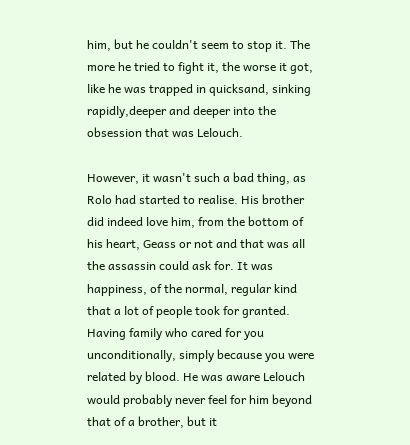him, but he couldn't seem to stop it. The more he tried to fight it, the worse it got, like he was trapped in quicksand, sinking rapidly,deeper and deeper into the obsession that was Lelouch.

However, it wasn't such a bad thing, as Rolo had started to realise. His brother did indeed love him, from the bottom of his heart, Geass or not and that was all the assassin could ask for. It was happiness, of the normal, regular kind that a lot of people took for granted. Having family who cared for you unconditionally, simply because you were related by blood. He was aware Lelouch would probably never feel for him beyond that of a brother, but it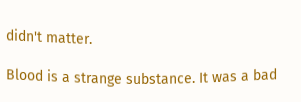didn't matter.

Blood is a strange substance. It was a bad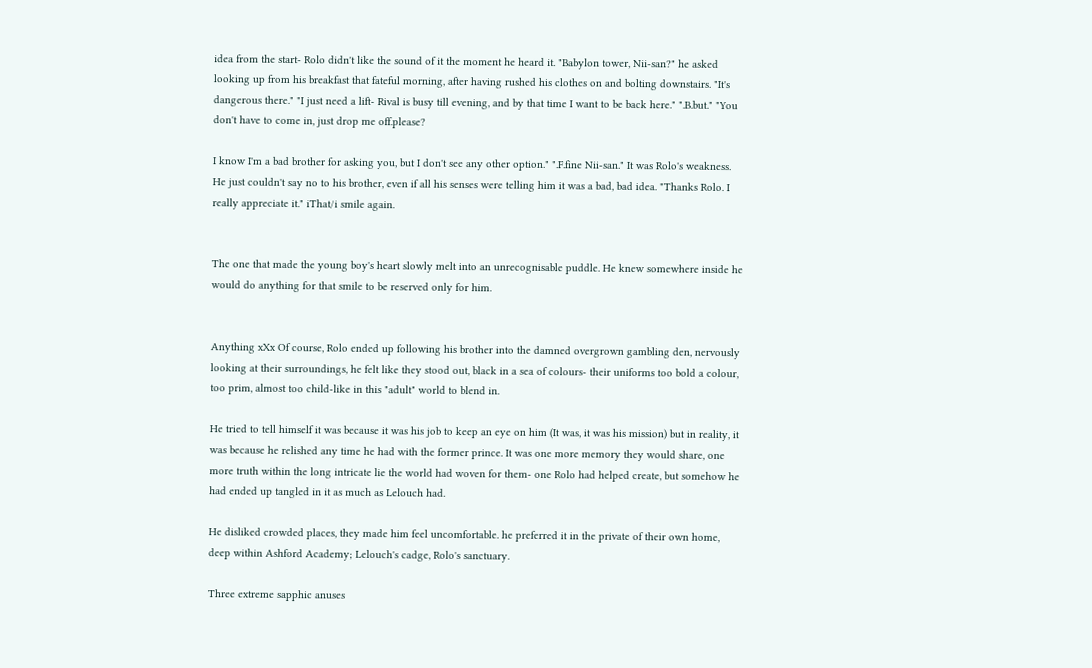idea from the start- Rolo didn't like the sound of it the moment he heard it. "Babylon tower, Nii-san?" he asked looking up from his breakfast that fateful morning, after having rushed his clothes on and bolting downstairs. "It's dangerous there." "I just need a lift- Rival is busy till evening, and by that time I want to be back here." ".B.but." "You don't have to come in, just drop me off.please?

I know I'm a bad brother for asking you, but I don't see any other option." ".F.fine Nii-san." It was Rolo's weakness. He just couldn't say no to his brother, even if all his senses were telling him it was a bad, bad idea. "Thanks Rolo. I really appreciate it." iThat/i smile again.


The one that made the young boy's heart slowly melt into an unrecognisable puddle. He knew somewhere inside he would do anything for that smile to be reserved only for him.


Anything xXx Of course, Rolo ended up following his brother into the damned overgrown gambling den, nervously looking at their surroundings, he felt like they stood out, black in a sea of colours- their uniforms too bold a colour, too prim, almost too child-like in this "adult" world to blend in.

He tried to tell himself it was because it was his job to keep an eye on him (It was, it was his mission) but in reality, it was because he relished any time he had with the former prince. It was one more memory they would share, one more truth within the long intricate lie the world had woven for them- one Rolo had helped create, but somehow he had ended up tangled in it as much as Lelouch had.

He disliked crowded places, they made him feel uncomfortable. he preferred it in the private of their own home, deep within Ashford Academy; Lelouch's cadge, Rolo's sanctuary.

Three extreme sapphic anuses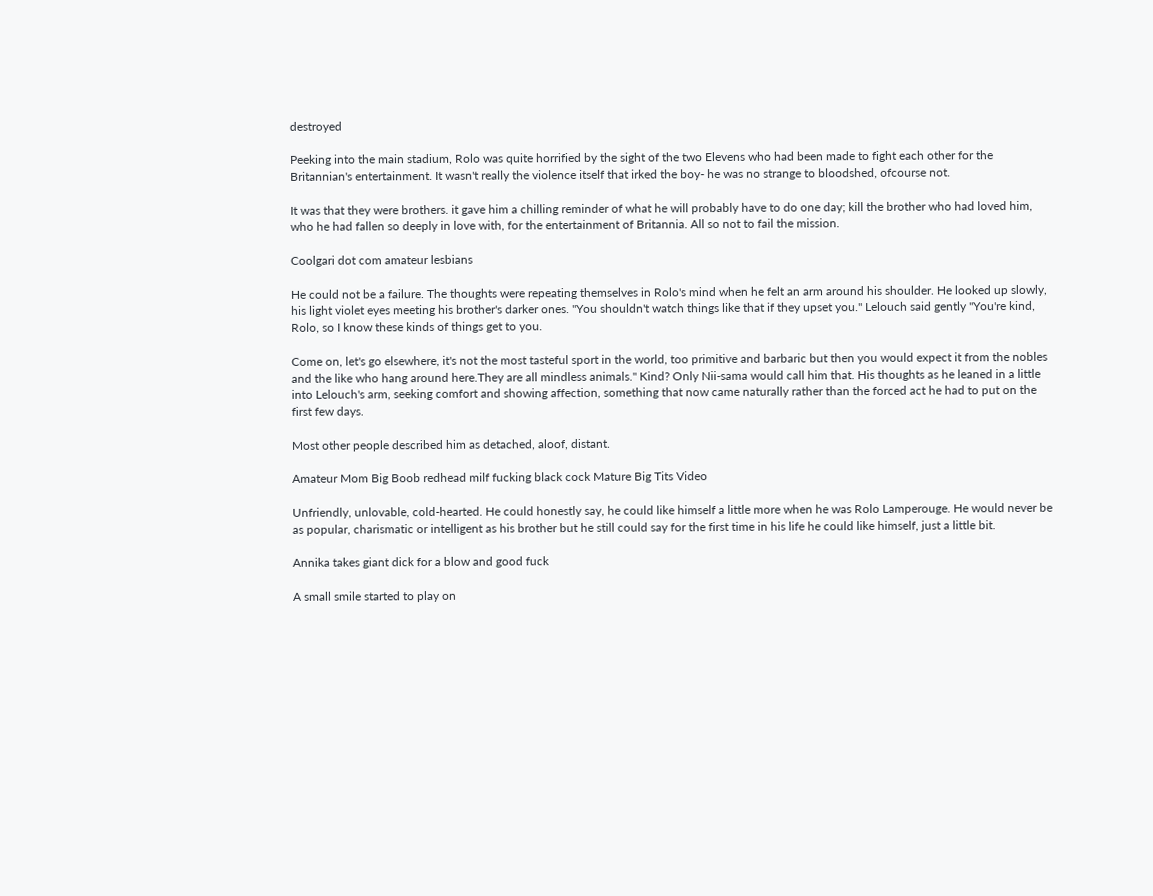destroyed

Peeking into the main stadium, Rolo was quite horrified by the sight of the two Elevens who had been made to fight each other for the Britannian's entertainment. It wasn't really the violence itself that irked the boy- he was no strange to bloodshed, ofcourse not.

It was that they were brothers. it gave him a chilling reminder of what he will probably have to do one day; kill the brother who had loved him, who he had fallen so deeply in love with, for the entertainment of Britannia. All so not to fail the mission.

Coolgari dot com amateur lesbians

He could not be a failure. The thoughts were repeating themselves in Rolo's mind when he felt an arm around his shoulder. He looked up slowly, his light violet eyes meeting his brother's darker ones. "You shouldn't watch things like that if they upset you." Lelouch said gently "You're kind, Rolo, so I know these kinds of things get to you.

Come on, let's go elsewhere, it's not the most tasteful sport in the world, too primitive and barbaric but then you would expect it from the nobles and the like who hang around here.They are all mindless animals." Kind? Only Nii-sama would call him that. His thoughts as he leaned in a little into Lelouch's arm, seeking comfort and showing affection, something that now came naturally rather than the forced act he had to put on the first few days.

Most other people described him as detached, aloof, distant.

Amateur Mom Big Boob redhead milf fucking black cock Mature Big Tits Video

Unfriendly, unlovable, cold-hearted. He could honestly say, he could like himself a little more when he was Rolo Lamperouge. He would never be as popular, charismatic or intelligent as his brother but he still could say for the first time in his life he could like himself, just a little bit.

Annika takes giant dick for a blow and good fuck

A small smile started to play on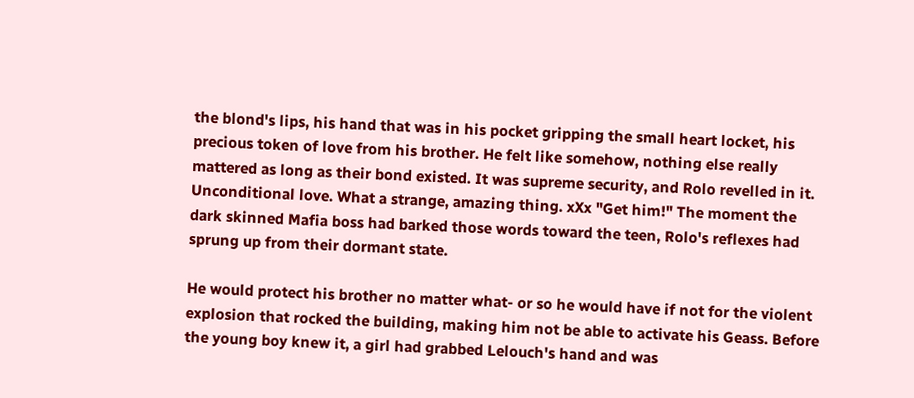the blond's lips, his hand that was in his pocket gripping the small heart locket, his precious token of love from his brother. He felt like somehow, nothing else really mattered as long as their bond existed. It was supreme security, and Rolo revelled in it. Unconditional love. What a strange, amazing thing. xXx "Get him!" The moment the dark skinned Mafia boss had barked those words toward the teen, Rolo's reflexes had sprung up from their dormant state.

He would protect his brother no matter what- or so he would have if not for the violent explosion that rocked the building, making him not be able to activate his Geass. Before the young boy knew it, a girl had grabbed Lelouch's hand and was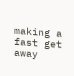making a fast get away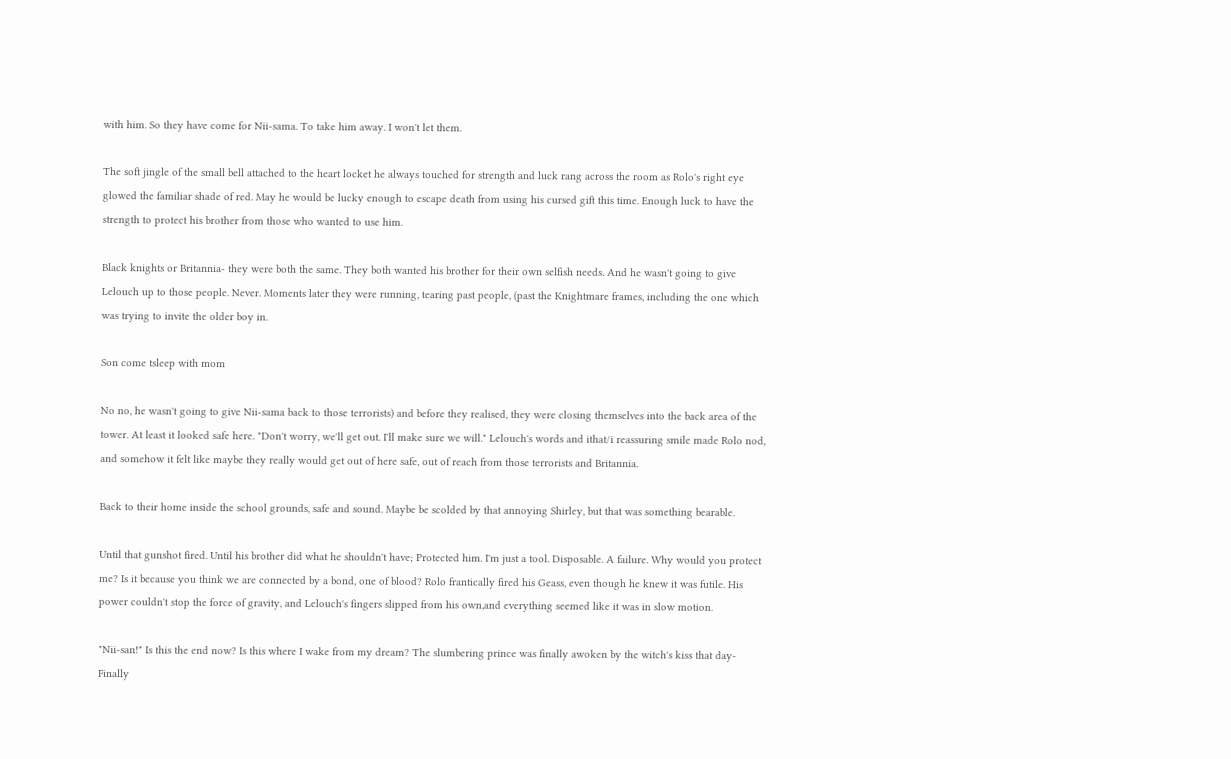with him. So they have come for Nii-sama. To take him away. I won't let them.

The soft jingle of the small bell attached to the heart locket he always touched for strength and luck rang across the room as Rolo's right eye glowed the familiar shade of red. May he would be lucky enough to escape death from using his cursed gift this time. Enough luck to have the strength to protect his brother from those who wanted to use him.

Black knights or Britannia- they were both the same. They both wanted his brother for their own selfish needs. And he wasn't going to give Lelouch up to those people. Never. Moments later they were running, tearing past people, (past the Knightmare frames, including the one which was trying to invite the older boy in.

Son come tsleep with mom

No no, he wasn't going to give Nii-sama back to those terrorists) and before they realised, they were closing themselves into the back area of the tower. At least it looked safe here. "Don't worry, we'll get out. I'll make sure we will." Lelouch's words and ithat/i reassuring smile made Rolo nod, and somehow it felt like maybe they really would get out of here safe, out of reach from those terrorists and Britannia.

Back to their home inside the school grounds, safe and sound. Maybe be scolded by that annoying Shirley, but that was something bearable.

Until that gunshot fired. Until his brother did what he shouldn't have; Protected him. I'm just a tool. Disposable. A failure. Why would you protect me? Is it because you think we are connected by a bond, one of blood? Rolo frantically fired his Geass, even though he knew it was futile. His power couldn't stop the force of gravity, and Lelouch's fingers slipped from his own,and everything seemed like it was in slow motion.

"Nii-san!" Is this the end now? Is this where I wake from my dream? The slumbering prince was finally awoken by the witch's kiss that day- Finally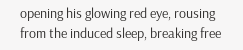opening his glowing red eye, rousing from the induced sleep, breaking free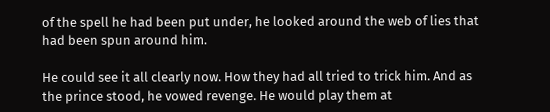of the spell he had been put under, he looked around the web of lies that had been spun around him.

He could see it all clearly now. How they had all tried to trick him. And as the prince stood, he vowed revenge. He would play them at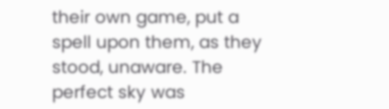their own game, put a spell upon them, as they stood, unaware. The perfect sky was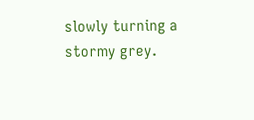slowly turning a stormy grey.